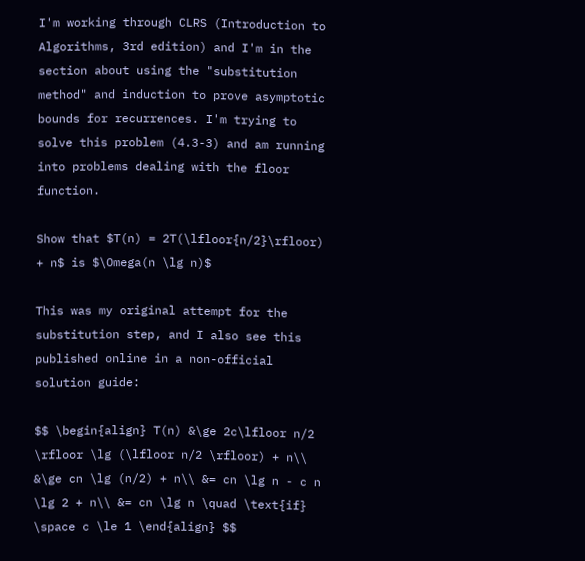I'm working through CLRS (Introduction to Algorithms, 3rd edition) and I'm in the section about using the "substitution method" and induction to prove asymptotic bounds for recurrences. I'm trying to solve this problem (4.3-3) and am running into problems dealing with the floor function.

Show that $T(n) = 2T(\lfloor{n/2}\rfloor) + n$ is $\Omega(n \lg n)$

This was my original attempt for the substitution step, and I also see this published online in a non-official solution guide:

$$ \begin{align} T(n) &\ge 2c\lfloor n/2 \rfloor \lg (\lfloor n/2 \rfloor) + n\\ &\ge cn \lg (n/2) + n\\ &= cn \lg n - c n \lg 2 + n\\ &= cn \lg n \quad \text{if} \space c \le 1 \end{align} $$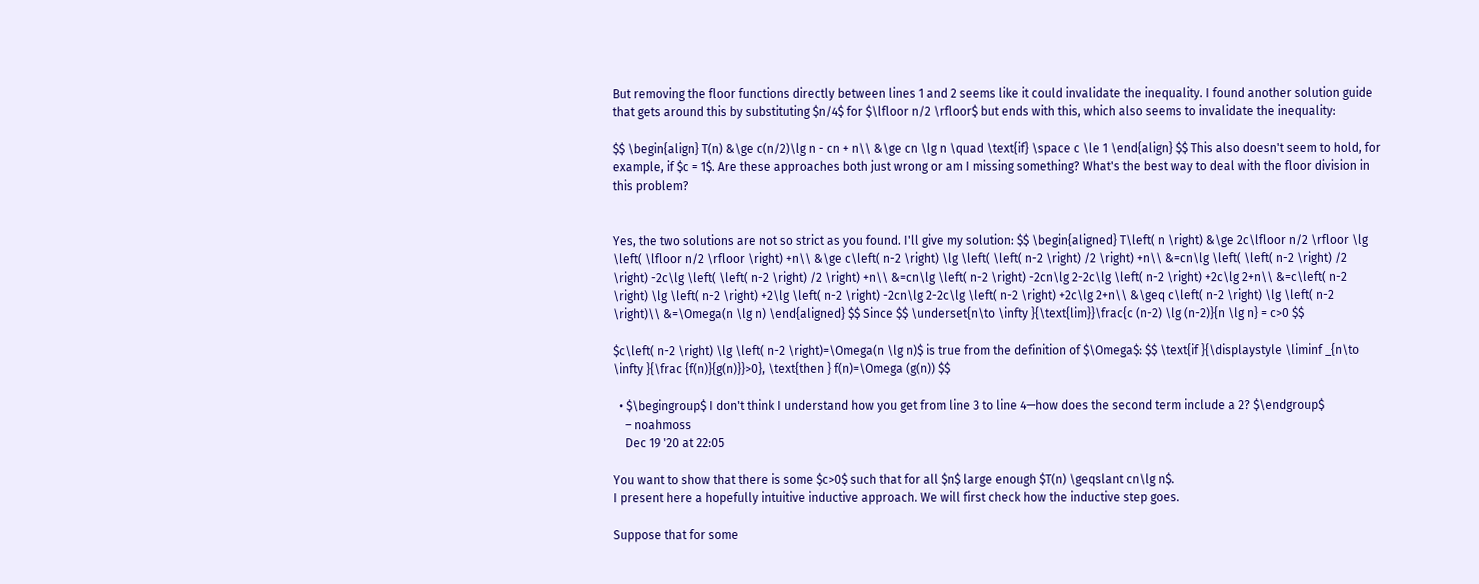But removing the floor functions directly between lines 1 and 2 seems like it could invalidate the inequality. I found another solution guide that gets around this by substituting $n/4$ for $\lfloor n/2 \rfloor$ but ends with this, which also seems to invalidate the inequality:

$$ \begin{align} T(n) &\ge c(n/2)\lg n - cn + n\\ &\ge cn \lg n \quad \text{if} \space c \le 1 \end{align} $$ This also doesn't seem to hold, for example, if $c = 1$. Are these approaches both just wrong or am I missing something? What's the best way to deal with the floor division in this problem?


Yes, the two solutions are not so strict as you found. I'll give my solution: $$ \begin{aligned} T\left( n \right) &\ge 2c\lfloor n/2 \rfloor \lg \left( \lfloor n/2 \rfloor \right) +n\\ &\ge c\left( n-2 \right) \lg \left( \left( n-2 \right) /2 \right) +n\\ &=cn\lg \left( \left( n-2 \right) /2 \right) -2c\lg \left( \left( n-2 \right) /2 \right) +n\\ &=cn\lg \left( n-2 \right) -2cn\lg 2-2c\lg \left( n-2 \right) +2c\lg 2+n\\ &=c\left( n-2 \right) \lg \left( n-2 \right) +2\lg \left( n-2 \right) -2cn\lg 2-2c\lg \left( n-2 \right) +2c\lg 2+n\\ &\geq c\left( n-2 \right) \lg \left( n-2 \right)\\ &=\Omega(n \lg n) \end{aligned} $$ Since $$ \underset{n\to \infty }{\text{lim}}\frac{c (n-2) \lg (n-2)}{n \lg n} = c>0 $$

$c\left( n-2 \right) \lg \left( n-2 \right)=\Omega(n \lg n)$ is true from the definition of $\Omega$: $$ \text{if }{\displaystyle \liminf _{n\to \infty }{\frac {f(n)}{g(n)}}>0}, \text{then } f(n)=\Omega (g(n)) $$

  • $\begingroup$ I don't think I understand how you get from line 3 to line 4—how does the second term include a 2? $\endgroup$
    – noahmoss
    Dec 19 '20 at 22:05

You want to show that there is some $c>0$ such that for all $n$ large enough $T(n) \geqslant cn\lg n$.
I present here a hopefully intuitive inductive approach. We will first check how the inductive step goes.

Suppose that for some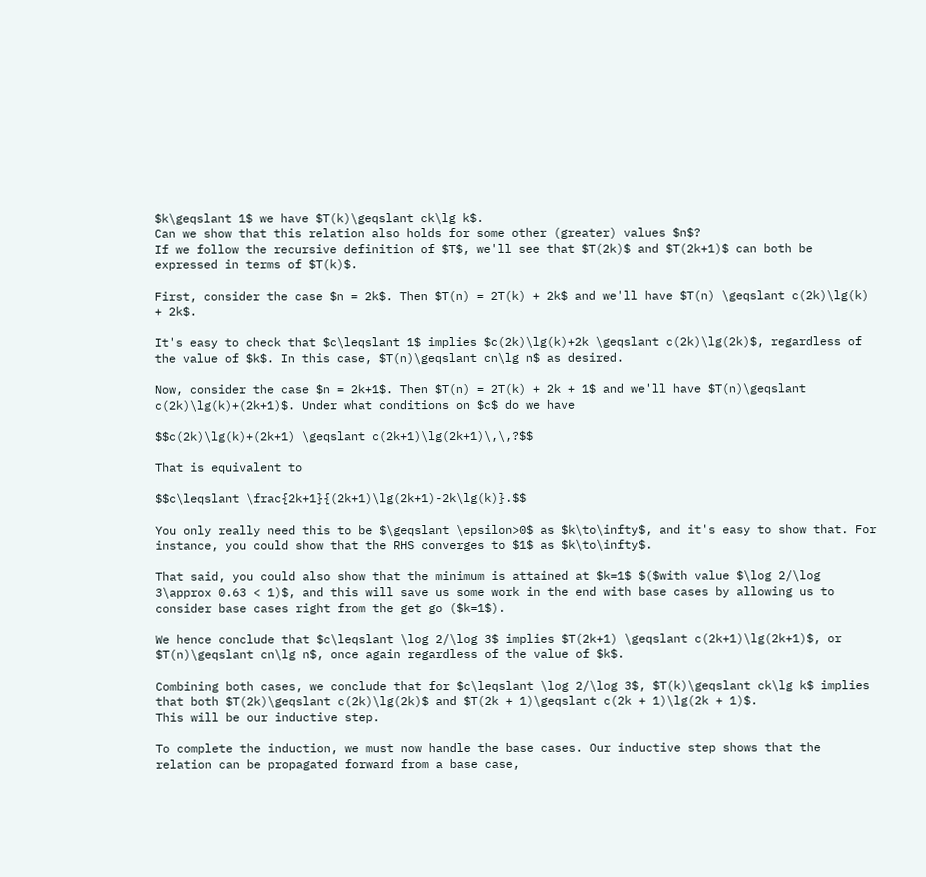$k\geqslant 1$ we have $T(k)\geqslant ck\lg k$.
Can we show that this relation also holds for some other (greater) values $n$?
If we follow the recursive definition of $T$, we'll see that $T(2k)$ and $T(2k+1)$ can both be expressed in terms of $T(k)$.

First, consider the case $n = 2k$. Then $T(n) = 2T(k) + 2k$ and we'll have $T(n) \geqslant c(2k)\lg(k) + 2k$.

It's easy to check that $c\leqslant 1$ implies $c(2k)\lg(k)+2k \geqslant c(2k)\lg(2k)$, regardless of the value of $k$. In this case, $T(n)\geqslant cn\lg n$ as desired.

Now, consider the case $n = 2k+1$. Then $T(n) = 2T(k) + 2k + 1$ and we'll have $T(n)\geqslant c(2k)\lg(k)+(2k+1)$. Under what conditions on $c$ do we have

$$c(2k)\lg(k)+(2k+1) \geqslant c(2k+1)\lg(2k+1)\,\,?$$

That is equivalent to

$$c\leqslant \frac{2k+1}{(2k+1)\lg(2k+1)-2k\lg(k)}.$$

You only really need this to be $\geqslant \epsilon>0$ as $k\to\infty$, and it's easy to show that. For instance, you could show that the RHS converges to $1$ as $k\to\infty$.

That said, you could also show that the minimum is attained at $k=1$ $($with value $\log 2/\log 3\approx 0.63 < 1)$, and this will save us some work in the end with base cases by allowing us to consider base cases right from the get go ($k=1$).

We hence conclude that $c\leqslant \log 2/\log 3$ implies $T(2k+1) \geqslant c(2k+1)\lg(2k+1)$, or $T(n)\geqslant cn\lg n$, once again regardless of the value of $k$.

Combining both cases, we conclude that for $c\leqslant \log 2/\log 3$, $T(k)\geqslant ck\lg k$ implies that both $T(2k)\geqslant c(2k)\lg(2k)$ and $T(2k + 1)\geqslant c(2k + 1)\lg(2k + 1)$.
This will be our inductive step.

To complete the induction, we must now handle the base cases. Our inductive step shows that the relation can be propagated forward from a base case,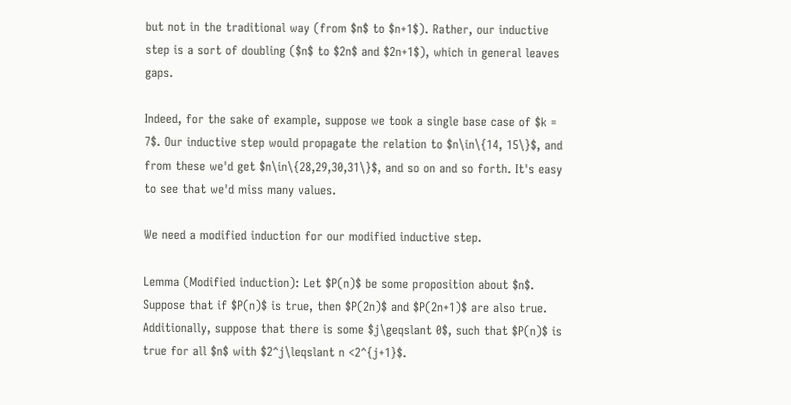but not in the traditional way (from $n$ to $n+1$). Rather, our inductive step is a sort of doubling ($n$ to $2n$ and $2n+1$), which in general leaves gaps.

Indeed, for the sake of example, suppose we took a single base case of $k = 7$. Our inductive step would propagate the relation to $n\in\{14, 15\}$, and from these we'd get $n\in\{28,29,30,31\}$, and so on and so forth. It's easy to see that we'd miss many values.

We need a modified induction for our modified inductive step.

Lemma (Modified induction): Let $P(n)$ be some proposition about $n$.
Suppose that if $P(n)$ is true, then $P(2n)$ and $P(2n+1)$ are also true.
Additionally, suppose that there is some $j\geqslant 0$, such that $P(n)$ is true for all $n$ with $2^j\leqslant n <2^{j+1}$.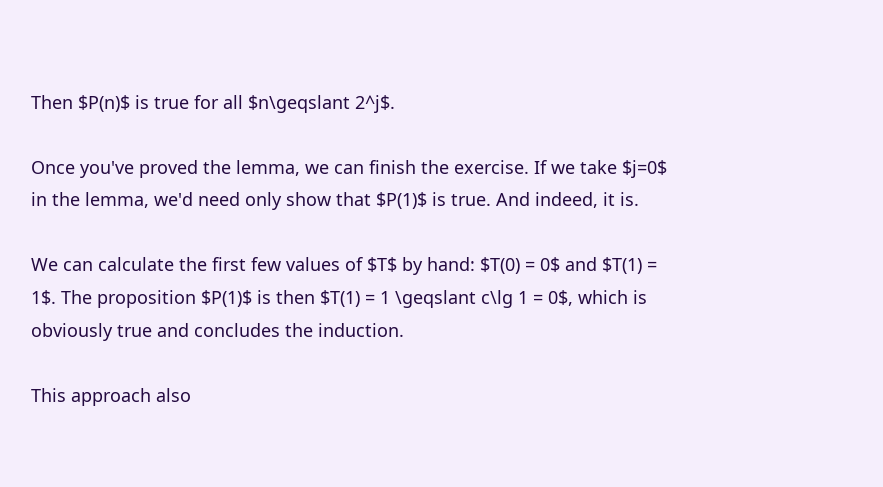Then $P(n)$ is true for all $n\geqslant 2^j$.

Once you've proved the lemma, we can finish the exercise. If we take $j=0$ in the lemma, we'd need only show that $P(1)$ is true. And indeed, it is.

We can calculate the first few values of $T$ by hand: $T(0) = 0$ and $T(1) = 1$. The proposition $P(1)$ is then $T(1) = 1 \geqslant c\lg 1 = 0$, which is obviously true and concludes the induction.

This approach also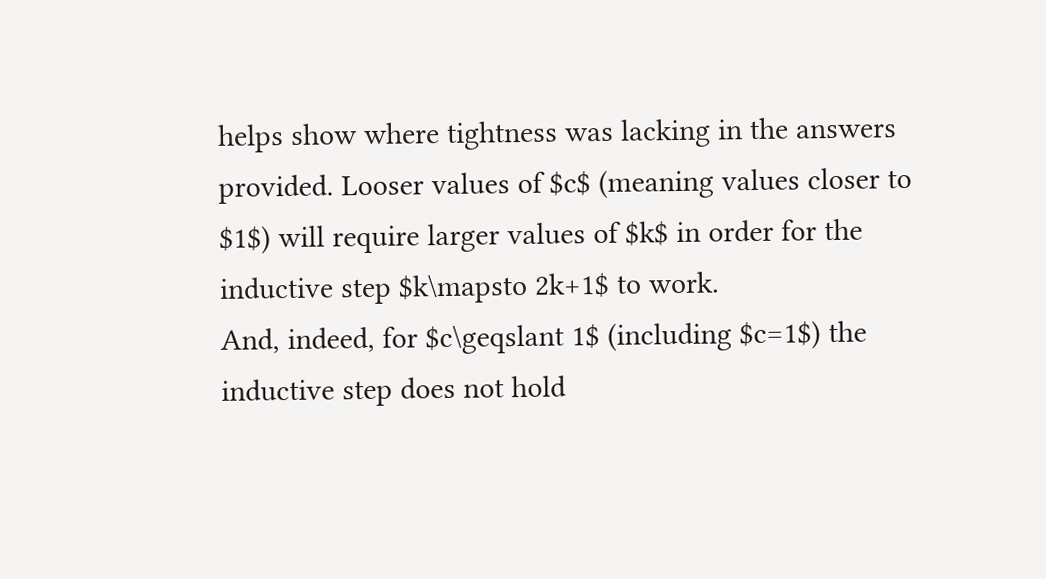helps show where tightness was lacking in the answers provided. Looser values of $c$ (meaning values closer to $1$) will require larger values of $k$ in order for the inductive step $k\mapsto 2k+1$ to work.
And, indeed, for $c\geqslant 1$ (including $c=1$) the inductive step does not hold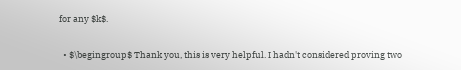for any $k$.

  • $\begingroup$ Thank you, this is very helpful. I hadn't considered proving two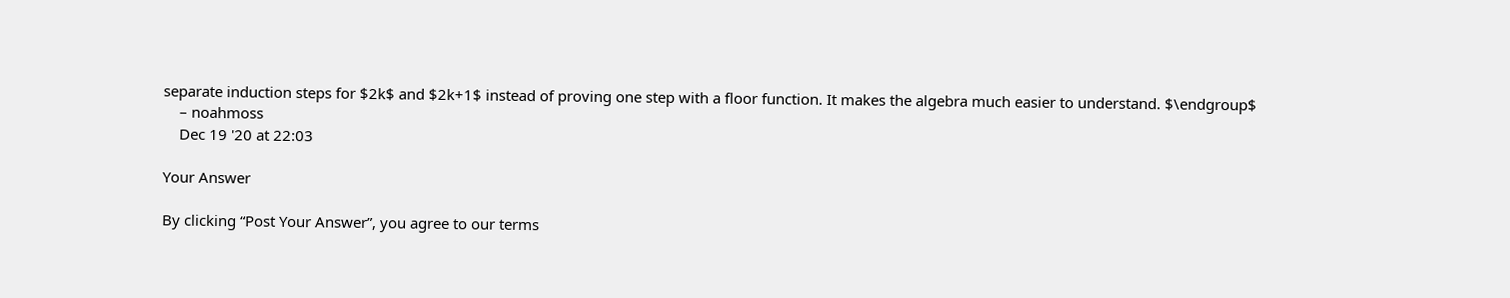separate induction steps for $2k$ and $2k+1$ instead of proving one step with a floor function. It makes the algebra much easier to understand. $\endgroup$
    – noahmoss
    Dec 19 '20 at 22:03

Your Answer

By clicking “Post Your Answer”, you agree to our terms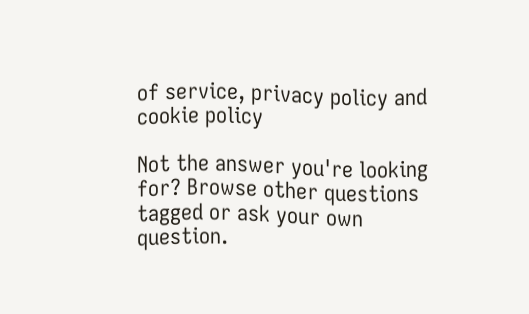of service, privacy policy and cookie policy

Not the answer you're looking for? Browse other questions tagged or ask your own question.